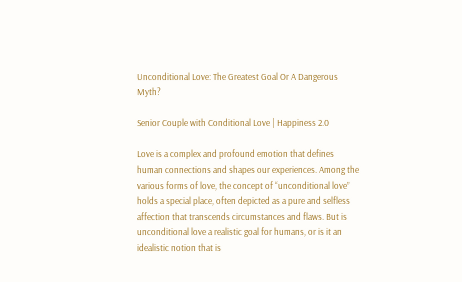Unconditional Love: The Greatest Goal Or A Dangerous Myth?

Senior Couple with Conditional Love | Happiness 2.0

Love is a complex and profound emotion that defines human connections and shapes our experiences. Among the various forms of love, the concept of “unconditional love” holds a special place, often depicted as a pure and selfless affection that transcends circumstances and flaws. But is unconditional love a realistic goal for humans, or is it an idealistic notion that is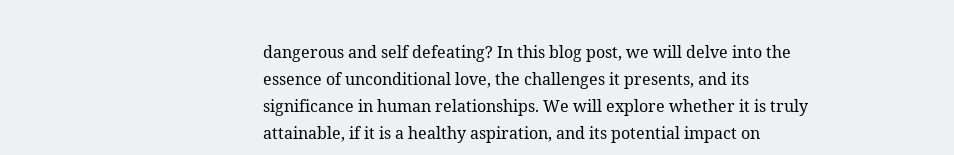dangerous and self defeating? In this blog post, we will delve into the essence of unconditional love, the challenges it presents, and its significance in human relationships. We will explore whether it is truly attainable, if it is a healthy aspiration, and its potential impact on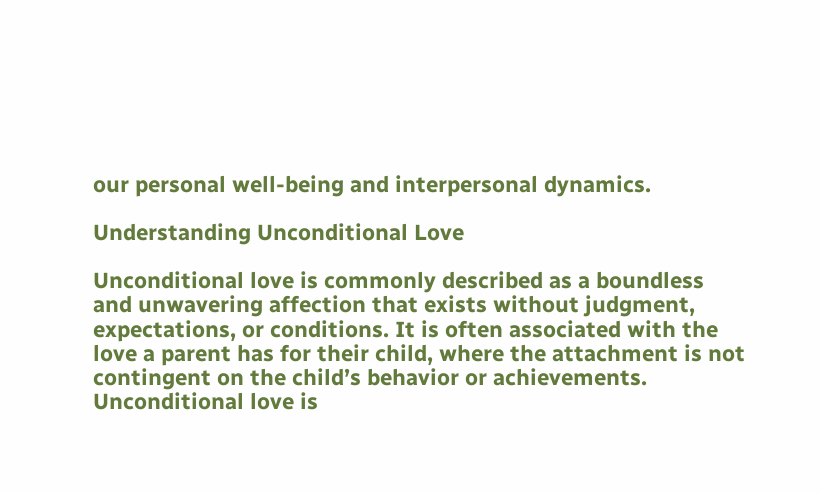our personal well-being and interpersonal dynamics.

Understanding Unconditional Love

Unconditional love is commonly described as a boundless and unwavering affection that exists without judgment, expectations, or conditions. It is often associated with the love a parent has for their child, where the attachment is not contingent on the child’s behavior or achievements. Unconditional love is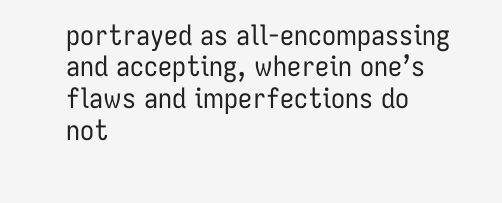portrayed as all-encompassing and accepting, wherein one’s flaws and imperfections do not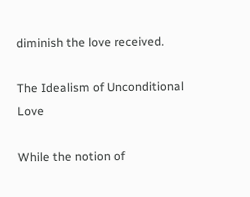diminish the love received.

The Idealism of Unconditional Love

While the notion of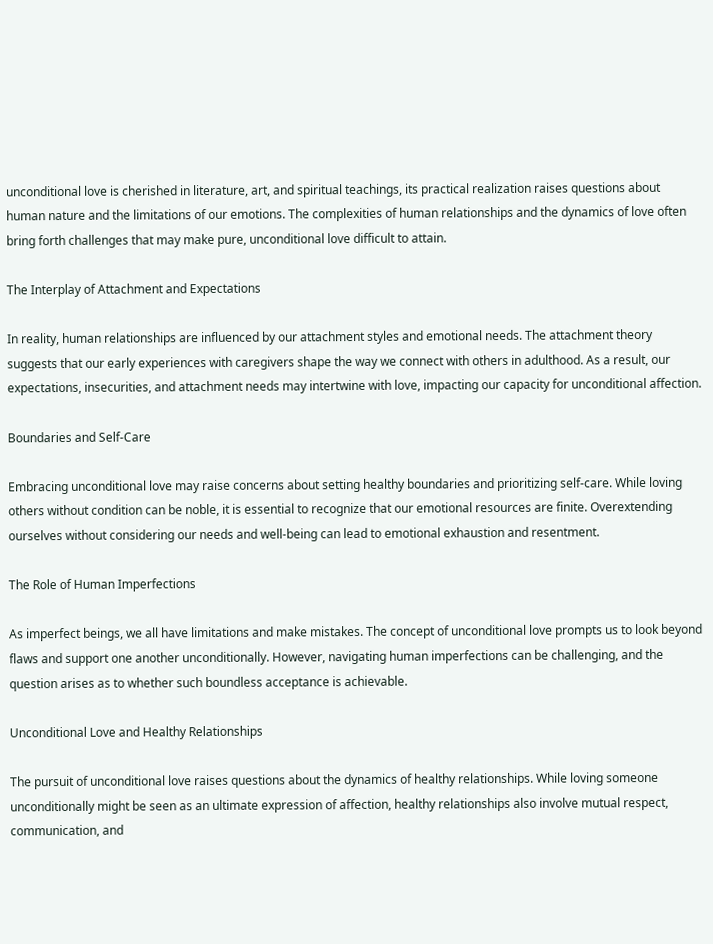unconditional love is cherished in literature, art, and spiritual teachings, its practical realization raises questions about human nature and the limitations of our emotions. The complexities of human relationships and the dynamics of love often bring forth challenges that may make pure, unconditional love difficult to attain.

The Interplay of Attachment and Expectations

In reality, human relationships are influenced by our attachment styles and emotional needs. The attachment theory suggests that our early experiences with caregivers shape the way we connect with others in adulthood. As a result, our expectations, insecurities, and attachment needs may intertwine with love, impacting our capacity for unconditional affection.

Boundaries and Self-Care

Embracing unconditional love may raise concerns about setting healthy boundaries and prioritizing self-care. While loving others without condition can be noble, it is essential to recognize that our emotional resources are finite. Overextending ourselves without considering our needs and well-being can lead to emotional exhaustion and resentment.

The Role of Human Imperfections

As imperfect beings, we all have limitations and make mistakes. The concept of unconditional love prompts us to look beyond flaws and support one another unconditionally. However, navigating human imperfections can be challenging, and the question arises as to whether such boundless acceptance is achievable.

Unconditional Love and Healthy Relationships

The pursuit of unconditional love raises questions about the dynamics of healthy relationships. While loving someone unconditionally might be seen as an ultimate expression of affection, healthy relationships also involve mutual respect, communication, and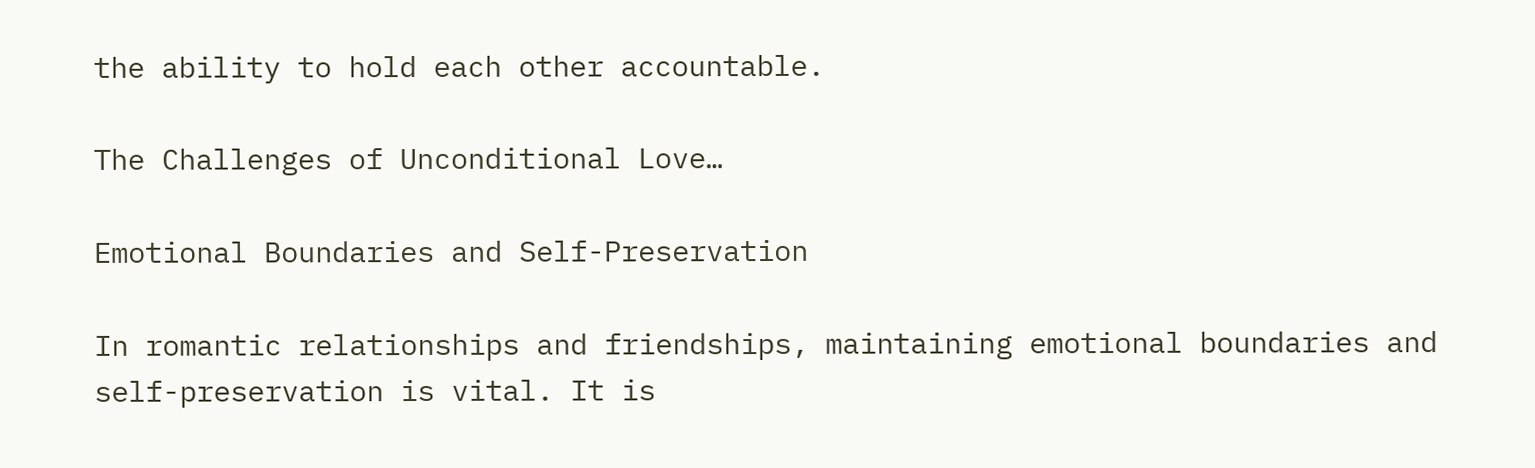the ability to hold each other accountable.

The Challenges of Unconditional Love…

Emotional Boundaries and Self-Preservation

In romantic relationships and friendships, maintaining emotional boundaries and self-preservation is vital. It is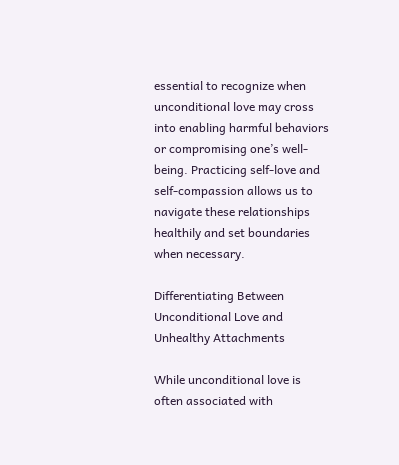essential to recognize when unconditional love may cross into enabling harmful behaviors or compromising one’s well-being. Practicing self-love and self-compassion allows us to navigate these relationships healthily and set boundaries when necessary.

Differentiating Between Unconditional Love and Unhealthy Attachments

While unconditional love is often associated with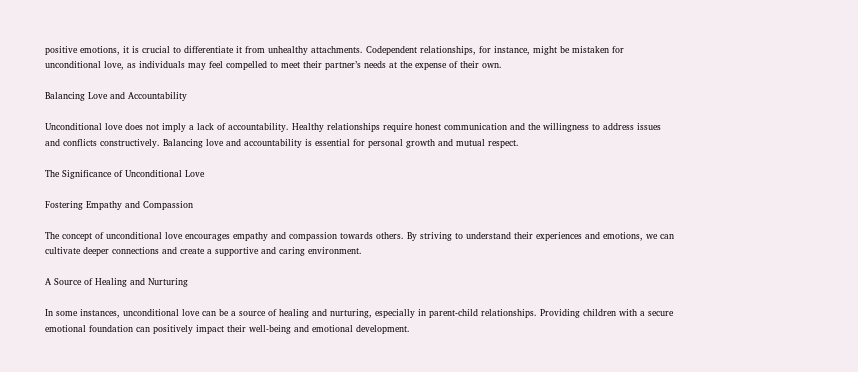positive emotions, it is crucial to differentiate it from unhealthy attachments. Codependent relationships, for instance, might be mistaken for unconditional love, as individuals may feel compelled to meet their partner’s needs at the expense of their own.

Balancing Love and Accountability

Unconditional love does not imply a lack of accountability. Healthy relationships require honest communication and the willingness to address issues and conflicts constructively. Balancing love and accountability is essential for personal growth and mutual respect.

The Significance of Unconditional Love

Fostering Empathy and Compassion

The concept of unconditional love encourages empathy and compassion towards others. By striving to understand their experiences and emotions, we can cultivate deeper connections and create a supportive and caring environment.

A Source of Healing and Nurturing

In some instances, unconditional love can be a source of healing and nurturing, especially in parent-child relationships. Providing children with a secure emotional foundation can positively impact their well-being and emotional development.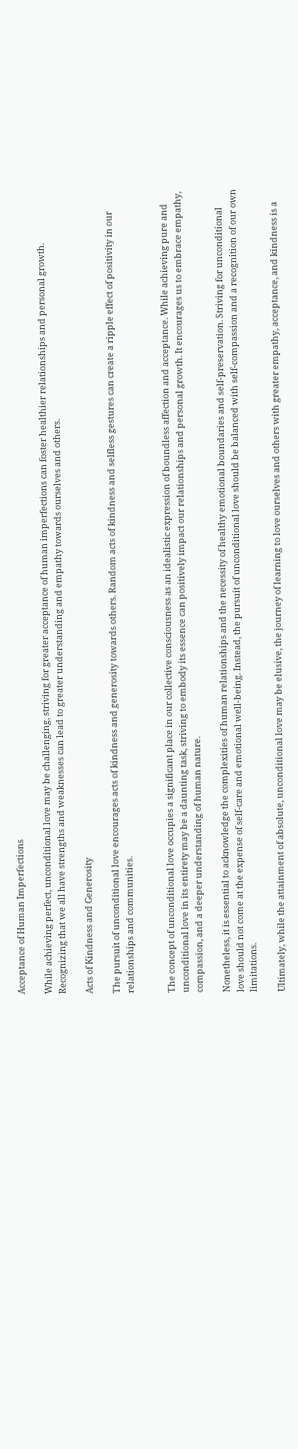Acceptance of Human Imperfections

While achieving perfect, unconditional love may be challenging, striving for greater acceptance of human imperfections can foster healthier relationships and personal growth. Recognizing that we all have strengths and weaknesses can lead to greater understanding and empathy towards ourselves and others.

Acts of Kindness and Generosity

The pursuit of unconditional love encourages acts of kindness and generosity towards others. Random acts of kindness and selfless gestures can create a ripple effect of positivity in our relationships and communities.


The concept of unconditional love occupies a significant place in our collective consciousness as an idealistic expression of boundless affection and acceptance. While achieving pure and unconditional love in its entirety may be a daunting task, striving to embody its essence can positively impact our relationships and personal growth. It encourages us to embrace empathy, compassion, and a deeper understanding of human nature.

Nonetheless, it is essential to acknowledge the complexities of human relationships and the necessity of healthy emotional boundaries and self-preservation. Striving for unconditional love should not come at the expense of self-care and emotional well-being. Instead, the pursuit of unconditional love should be balanced with self-compassion and a recognition of our own limitations.

Ultimately, while the attainment of absolute, unconditional love may be elusive, the journey of learning to love ourselves and others with greater empathy, acceptance, and kindness is a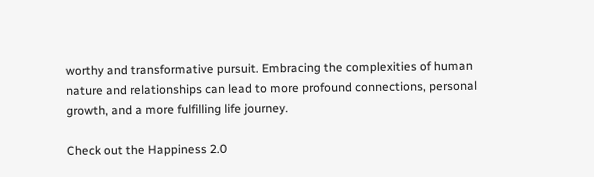worthy and transformative pursuit. Embracing the complexities of human nature and relationships can lead to more profound connections, personal growth, and a more fulfilling life journey.

Check out the Happiness 2.0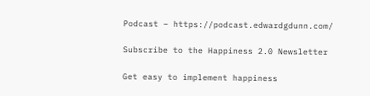Podcast – https://podcast.edwardgdunn.com/

Subscribe to the Happiness 2.0 Newsletter

Get easy to implement happiness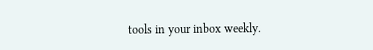tools in your inbox weekly.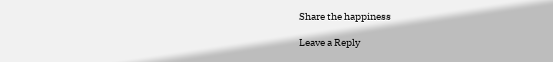Share the happiness

Leave a Reply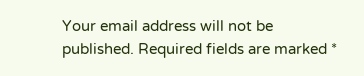Your email address will not be published. Required fields are marked *